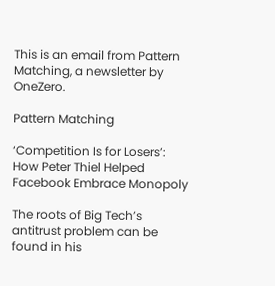This is an email from Pattern Matching, a newsletter by OneZero.

Pattern Matching

‘Competition Is for Losers’: How Peter Thiel Helped Facebook Embrace Monopoly

The roots of Big Tech’s antitrust problem can be found in his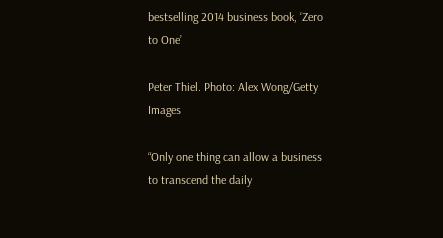bestselling 2014 business book, ‘Zero to One’

Peter Thiel. Photo: Alex Wong/Getty Images

“Only one thing can allow a business to transcend the daily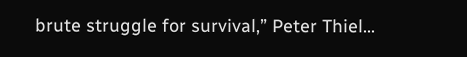brute struggle for survival,” Peter Thiel…